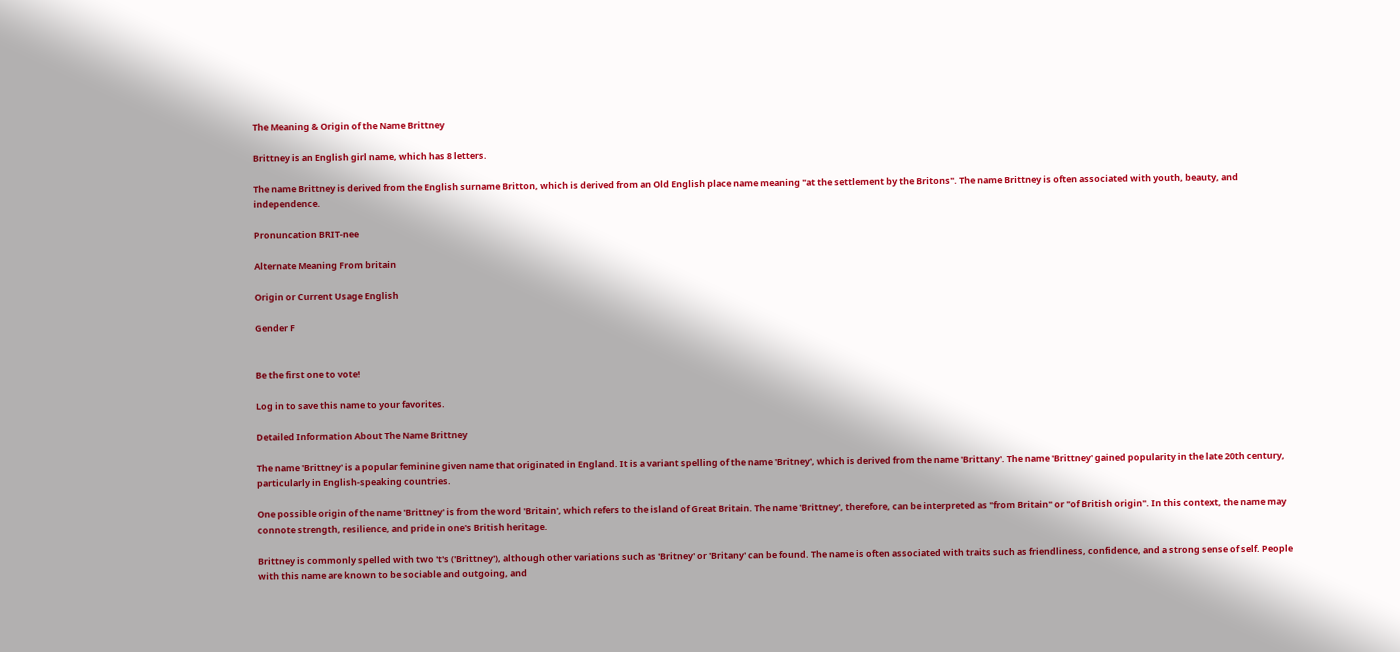The Meaning & Origin of the Name Brittney

Brittney is an English girl name, which has 8 letters.

The name Brittney is derived from the English surname Britton, which is derived from an Old English place name meaning "at the settlement by the Britons". The name Brittney is often associated with youth, beauty, and independence.

Pronuncation BRIT-nee

Alternate Meaning From britain

Origin or Current Usage English

Gender F


Be the first one to vote!

Log in to save this name to your favorites.

Detailed Information About The Name Brittney

The name 'Brittney' is a popular feminine given name that originated in England. It is a variant spelling of the name 'Britney', which is derived from the name 'Brittany'. The name 'Brittney' gained popularity in the late 20th century, particularly in English-speaking countries.

One possible origin of the name 'Brittney' is from the word 'Britain', which refers to the island of Great Britain. The name 'Brittney', therefore, can be interpreted as "from Britain" or "of British origin". In this context, the name may connote strength, resilience, and pride in one's British heritage.

Brittney is commonly spelled with two 't's ('Brittney'), although other variations such as 'Britney' or 'Britany' can be found. The name is often associated with traits such as friendliness, confidence, and a strong sense of self. People with this name are known to be sociable and outgoing, and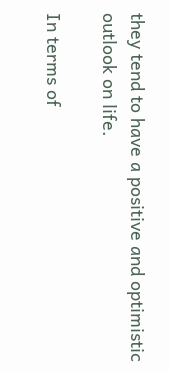they tend to have a positive and optimistic outlook on life.

In terms of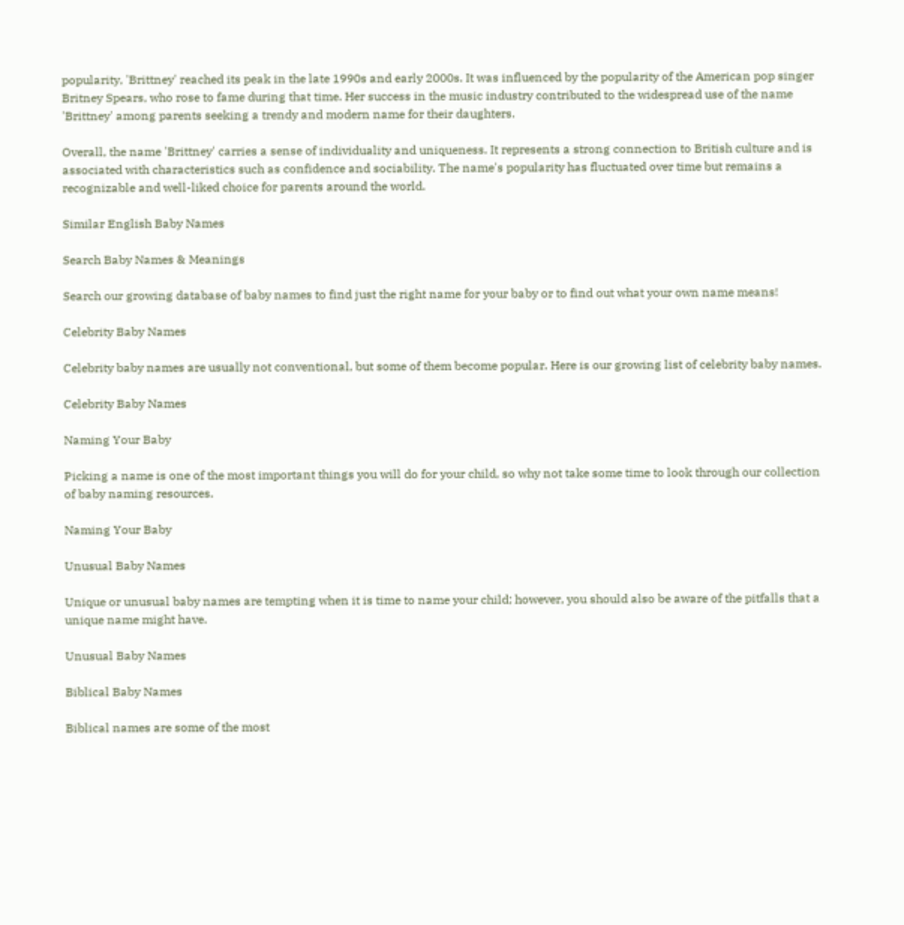popularity, 'Brittney' reached its peak in the late 1990s and early 2000s. It was influenced by the popularity of the American pop singer Britney Spears, who rose to fame during that time. Her success in the music industry contributed to the widespread use of the name 'Brittney' among parents seeking a trendy and modern name for their daughters.

Overall, the name 'Brittney' carries a sense of individuality and uniqueness. It represents a strong connection to British culture and is associated with characteristics such as confidence and sociability. The name's popularity has fluctuated over time but remains a recognizable and well-liked choice for parents around the world.

Similar English Baby Names

Search Baby Names & Meanings

Search our growing database of baby names to find just the right name for your baby or to find out what your own name means!

Celebrity Baby Names

Celebrity baby names are usually not conventional, but some of them become popular. Here is our growing list of celebrity baby names.

Celebrity Baby Names

Naming Your Baby

Picking a name is one of the most important things you will do for your child, so why not take some time to look through our collection of baby naming resources.

Naming Your Baby

Unusual Baby Names

Unique or unusual baby names are tempting when it is time to name your child; however, you should also be aware of the pitfalls that a unique name might have.

Unusual Baby Names

Biblical Baby Names

Biblical names are some of the most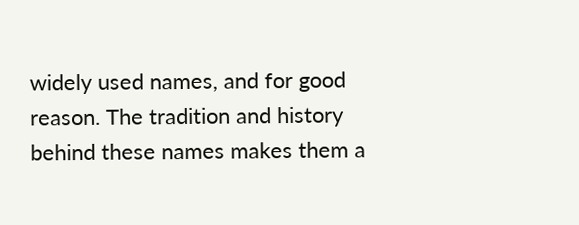widely used names, and for good reason. The tradition and history behind these names makes them a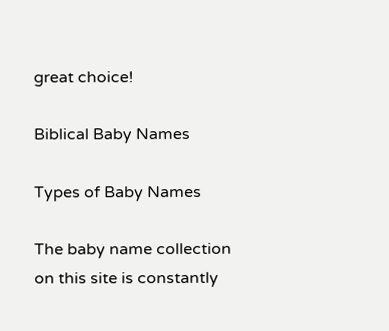great choice!

Biblical Baby Names

Types of Baby Names

The baby name collection on this site is constantly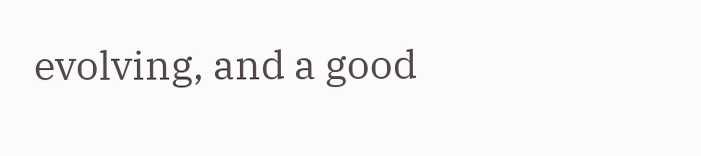evolving, and a good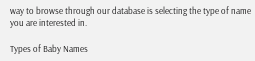way to browse through our database is selecting the type of name you are interested in.

Types of Baby Names